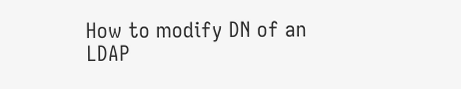How to modify DN of an LDAP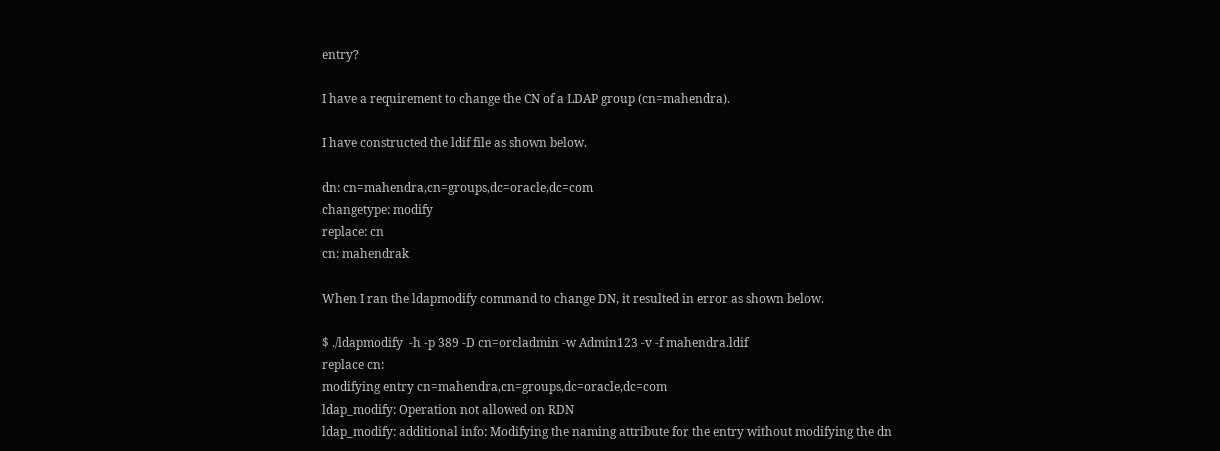entry?

I have a requirement to change the CN of a LDAP group (cn=mahendra).

I have constructed the ldif file as shown below.

dn: cn=mahendra,cn=groups,dc=oracle,dc=com
changetype: modify
replace: cn
cn: mahendrak

When I ran the ldapmodify command to change DN, it resulted in error as shown below.

$ ./ldapmodify  -h -p 389 -D cn=orcladmin -w Admin123 -v -f mahendra.ldif
replace cn:
modifying entry cn=mahendra,cn=groups,dc=oracle,dc=com
ldap_modify: Operation not allowed on RDN
ldap_modify: additional info: Modifying the naming attribute for the entry without modifying the dn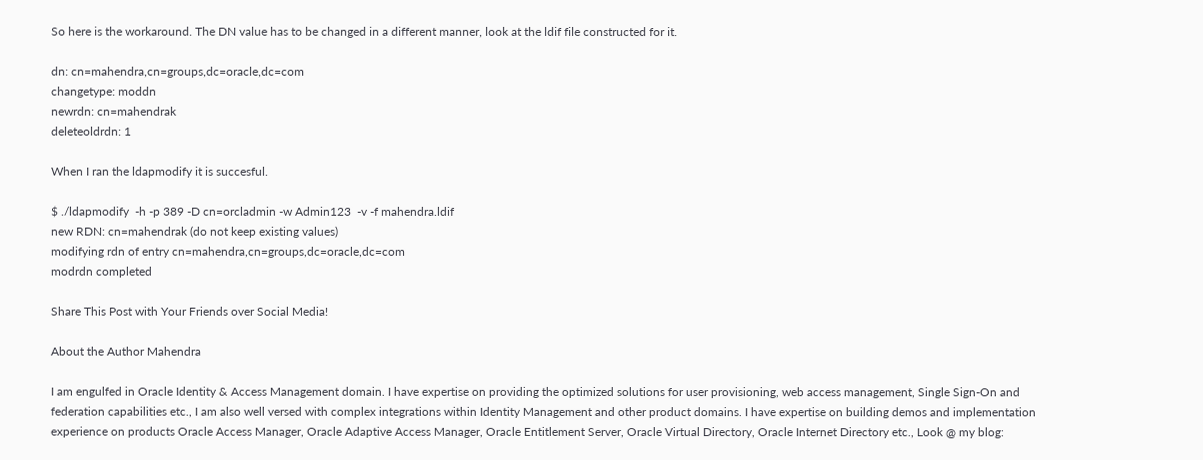So here is the workaround. The DN value has to be changed in a different manner, look at the ldif file constructed for it.

dn: cn=mahendra,cn=groups,dc=oracle,dc=com
changetype: moddn
newrdn: cn=mahendrak
deleteoldrdn: 1

When I ran the ldapmodify it is succesful.

$ ./ldapmodify  -h -p 389 -D cn=orcladmin -w Admin123  -v -f mahendra.ldif
new RDN: cn=mahendrak (do not keep existing values)
modifying rdn of entry cn=mahendra,cn=groups,dc=oracle,dc=com
modrdn completed

Share This Post with Your Friends over Social Media!

About the Author Mahendra

I am engulfed in Oracle Identity & Access Management domain. I have expertise on providing the optimized solutions for user provisioning, web access management, Single Sign-On and federation capabilities etc., I am also well versed with complex integrations within Identity Management and other product domains. I have expertise on building demos and implementation experience on products Oracle Access Manager, Oracle Adaptive Access Manager, Oracle Entitlement Server, Oracle Virtual Directory, Oracle Internet Directory etc., Look @ my blog: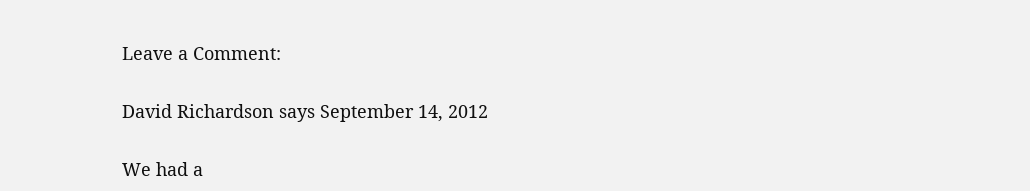Leave a Comment:

David Richardson says September 14, 2012

We had a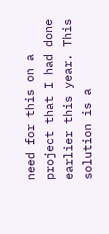need for this on a project that I had done earlier this year. This solution is a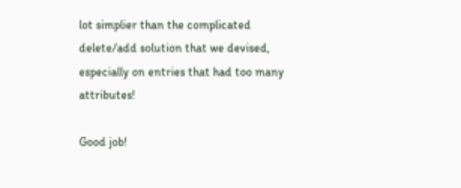lot simplier than the complicated delete/add solution that we devised, especially on entries that had too many attributes!

Good job!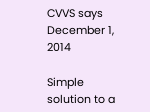CVVS says December 1, 2014

Simple solution to a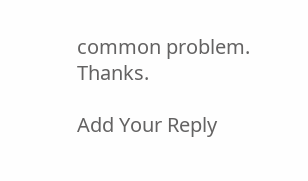common problem. Thanks.

Add Your Reply